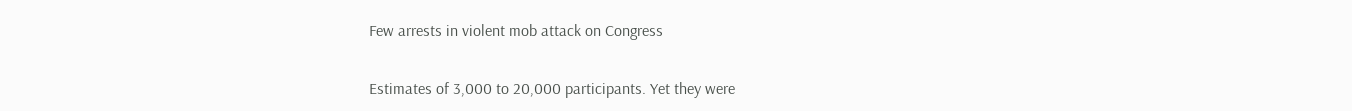Few arrests in violent mob attack on Congress


Estimates of 3,000 to 20,000 participants. Yet they were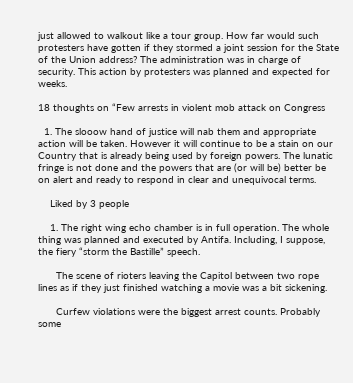just allowed to walkout like a tour group. How far would such protesters have gotten if they stormed a joint session for the State of the Union address? The administration was in charge of security. This action by protesters was planned and expected for weeks.

18 thoughts on “Few arrests in violent mob attack on Congress

  1. The slooow hand of justice will nab them and appropriate action will be taken. However it will continue to be a stain on our Country that is already being used by foreign powers. The lunatic fringe is not done and the powers that are (or will be) better be on alert and ready to respond in clear and unequivocal terms.

    Liked by 3 people

    1. The right wing echo chamber is in full operation. The whole thing was planned and executed by Antifa. Including, I suppose, the fiery “storm the Bastille” speech.

      The scene of rioters leaving the Capitol between two rope lines as if they just finished watching a movie was a bit sickening.

      Curfew violations were the biggest arrest counts. Probably some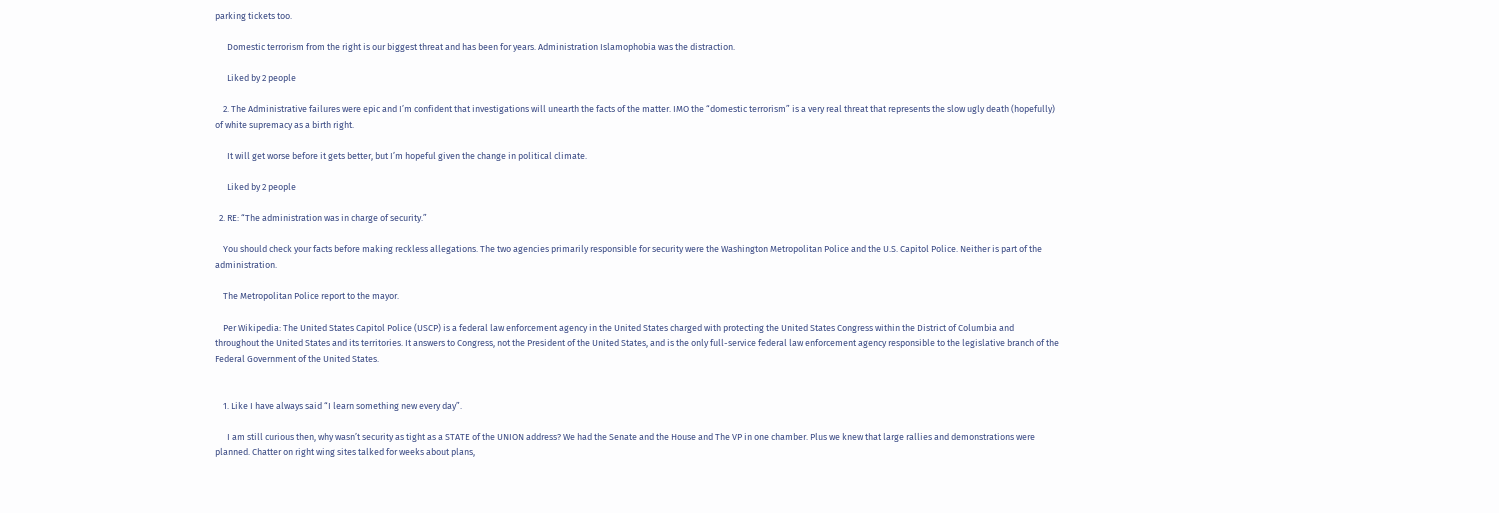parking tickets too.

      Domestic terrorism from the right is our biggest threat and has been for years. Administration Islamophobia was the distraction.

      Liked by 2 people

    2. The Administrative failures were epic and I’m confident that investigations will unearth the facts of the matter. IMO the “domestic terrorism” is a very real threat that represents the slow ugly death (hopefully) of white supremacy as a birth right.

      It will get worse before it gets better, but I’m hopeful given the change in political climate.

      Liked by 2 people

  2. RE: “The administration was in charge of security.”

    You should check your facts before making reckless allegations. The two agencies primarily responsible for security were the Washington Metropolitan Police and the U.S. Capitol Police. Neither is part of the administration.

    The Metropolitan Police report to the mayor.

    Per Wikipedia: The United States Capitol Police (USCP) is a federal law enforcement agency in the United States charged with protecting the United States Congress within the District of Columbia and throughout the United States and its territories. It answers to Congress, not the President of the United States, and is the only full-service federal law enforcement agency responsible to the legislative branch of the Federal Government of the United States.


    1. Like I have always said “I learn something new every day”.

      I am still curious then, why wasn’t security as tight as a STATE of the UNION address? We had the Senate and the House and The VP in one chamber. Plus we knew that large rallies and demonstrations were planned. Chatter on right wing sites talked for weeks about plans,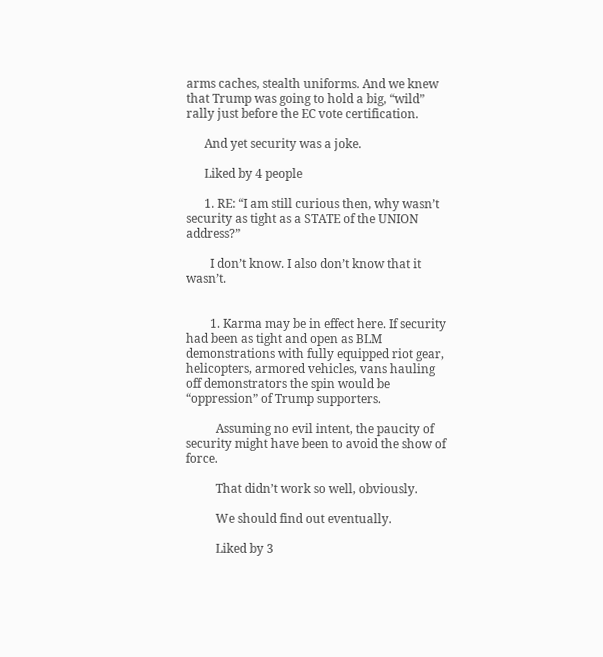arms caches, stealth uniforms. And we knew that Trump was going to hold a big, “wild” rally just before the EC vote certification.

      And yet security was a joke.

      Liked by 4 people

      1. RE: “I am still curious then, why wasn’t security as tight as a STATE of the UNION address?”

        I don’t know. I also don’t know that it wasn’t.


        1. Karma may be in effect here. If security had been as tight and open as BLM demonstrations with fully equipped riot gear, helicopters, armored vehicles, vans hauling off demonstrators the spin would be “oppression” of Trump supporters.

          Assuming no evil intent, the paucity of security might have been to avoid the show of force.

          That didn’t work so well, obviously.

          We should find out eventually.

          Liked by 3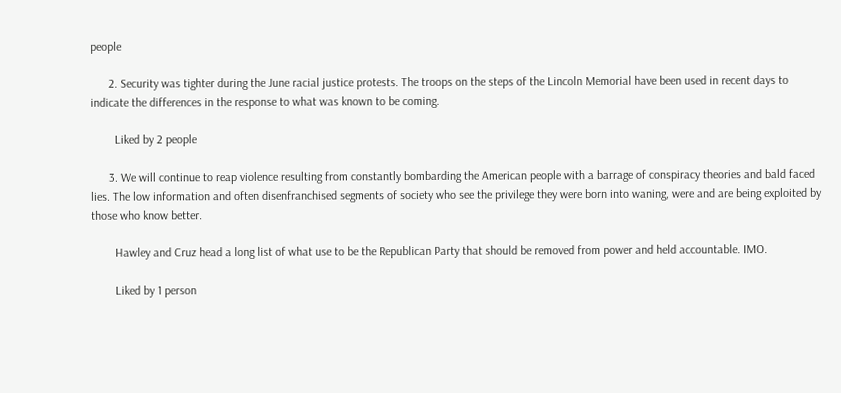people

      2. Security was tighter during the June racial justice protests. The troops on the steps of the Lincoln Memorial have been used in recent days to indicate the differences in the response to what was known to be coming.

        Liked by 2 people

      3. We will continue to reap violence resulting from constantly bombarding the American people with a barrage of conspiracy theories and bald faced lies. The low information and often disenfranchised segments of society who see the privilege they were born into waning, were and are being exploited by those who know better.

        Hawley and Cruz head a long list of what use to be the Republican Party that should be removed from power and held accountable. IMO.

        Liked by 1 person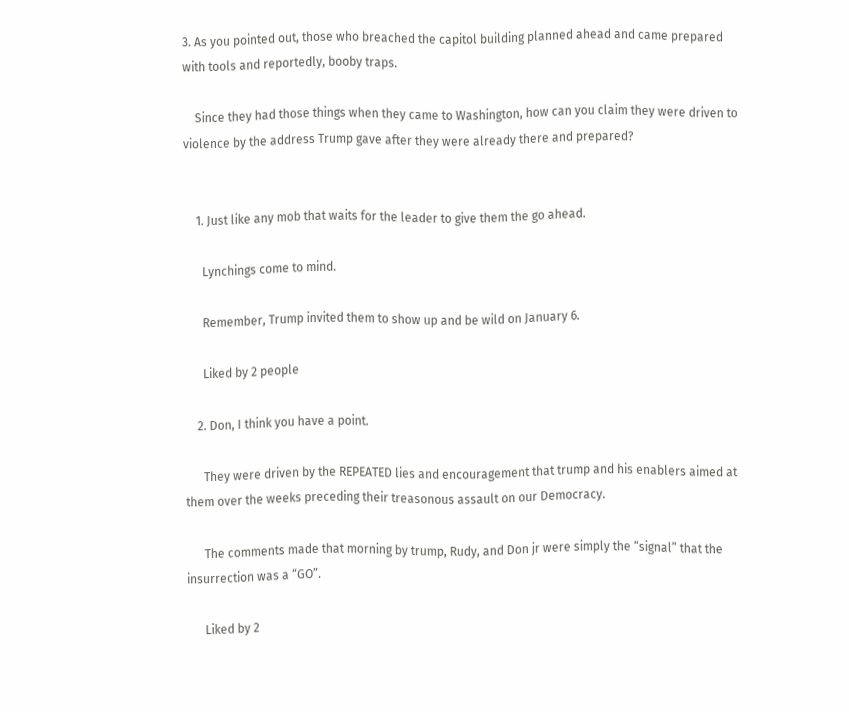3. As you pointed out, those who breached the capitol building planned ahead and came prepared with tools and reportedly, booby traps.

    Since they had those things when they came to Washington, how can you claim they were driven to violence by the address Trump gave after they were already there and prepared?


    1. Just like any mob that waits for the leader to give them the go ahead.

      Lynchings come to mind.

      Remember, Trump invited them to show up and be wild on January 6.

      Liked by 2 people

    2. Don, I think you have a point.

      They were driven by the REPEATED lies and encouragement that trump and his enablers aimed at them over the weeks preceding their treasonous assault on our Democracy.

      The comments made that morning by trump, Rudy, and Don jr were simply the “signal” that the insurrection was a “GO”.

      Liked by 2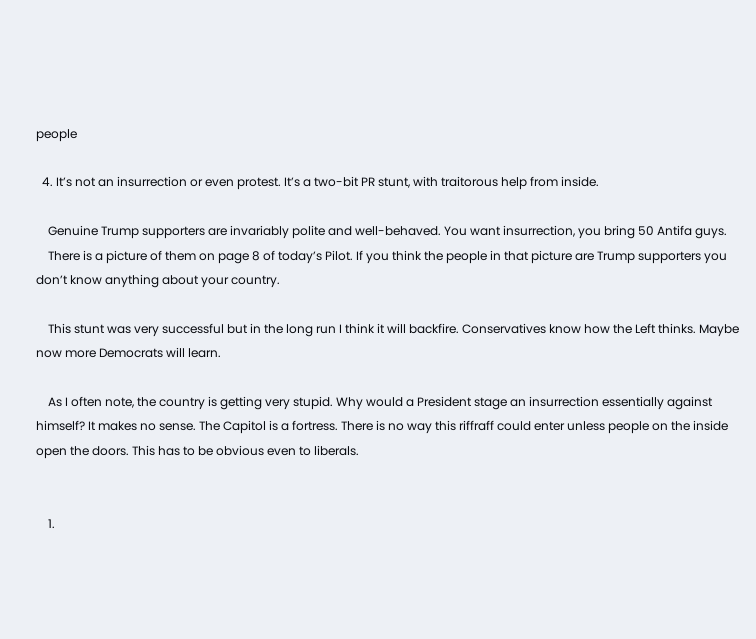people

  4. It’s not an insurrection or even protest. It’s a two-bit PR stunt, with traitorous help from inside.

    Genuine Trump supporters are invariably polite and well-behaved. You want insurrection, you bring 50 Antifa guys.
    There is a picture of them on page 8 of today’s Pilot. If you think the people in that picture are Trump supporters you don’t know anything about your country.

    This stunt was very successful but in the long run I think it will backfire. Conservatives know how the Left thinks. Maybe now more Democrats will learn.

    As I often note, the country is getting very stupid. Why would a President stage an insurrection essentially against himself? It makes no sense. The Capitol is a fortress. There is no way this riffraff could enter unless people on the inside open the doors. This has to be obvious even to liberals.


    1.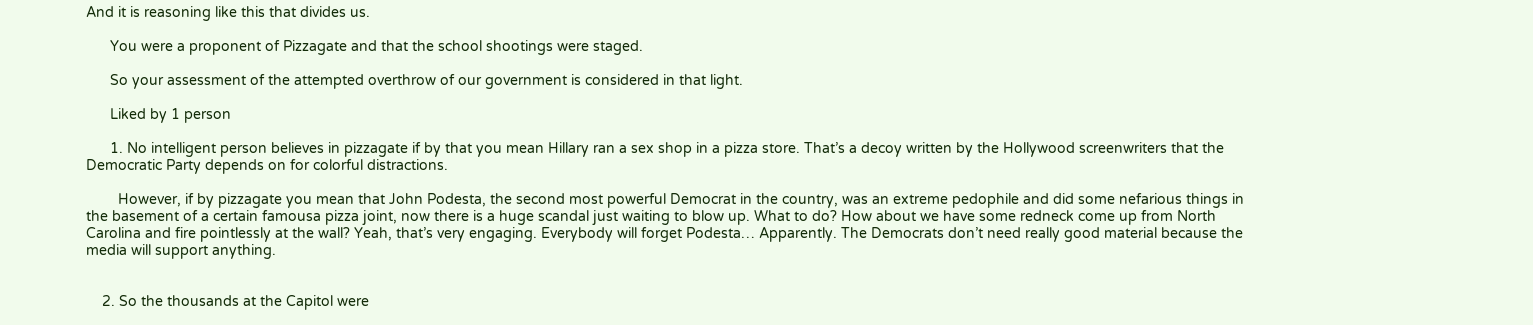And it is reasoning like this that divides us.

      You were a proponent of Pizzagate and that the school shootings were staged.

      So your assessment of the attempted overthrow of our government is considered in that light.

      Liked by 1 person

      1. No intelligent person believes in pizzagate if by that you mean Hillary ran a sex shop in a pizza store. That’s a decoy written by the Hollywood screenwriters that the Democratic Party depends on for colorful distractions.

        However, if by pizzagate you mean that John Podesta, the second most powerful Democrat in the country, was an extreme pedophile and did some nefarious things in the basement of a certain famousa pizza joint, now there is a huge scandal just waiting to blow up. What to do? How about we have some redneck come up from North Carolina and fire pointlessly at the wall? Yeah, that’s very engaging. Everybody will forget Podesta… Apparently. The Democrats don’t need really good material because the media will support anything.


    2. So the thousands at the Capitol were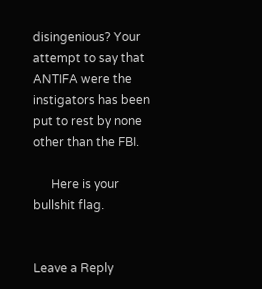disingenious? Your attempt to say that ANTIFA were the instigators has been put to rest by none other than the FBI.

      Here is your bullshit flag.


Leave a Reply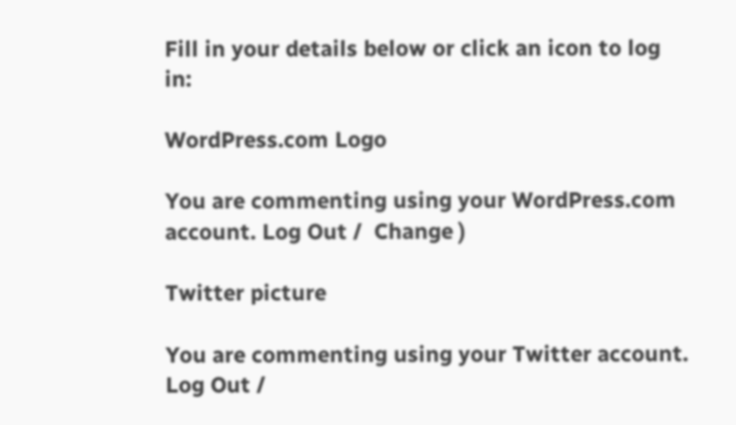Fill in your details below or click an icon to log in:

WordPress.com Logo

You are commenting using your WordPress.com account. Log Out /  Change )

Twitter picture

You are commenting using your Twitter account. Log Out /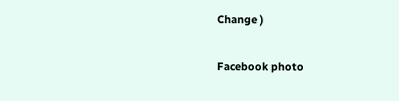Change )

Facebook photo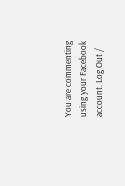You are commenting using your Facebook account. Log Out /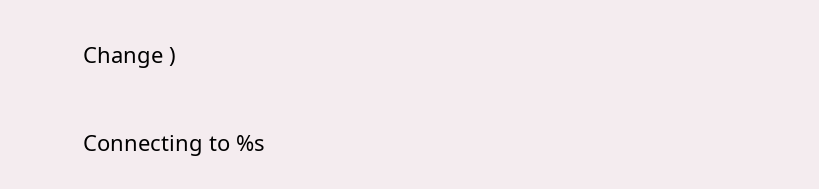Change )

Connecting to %s